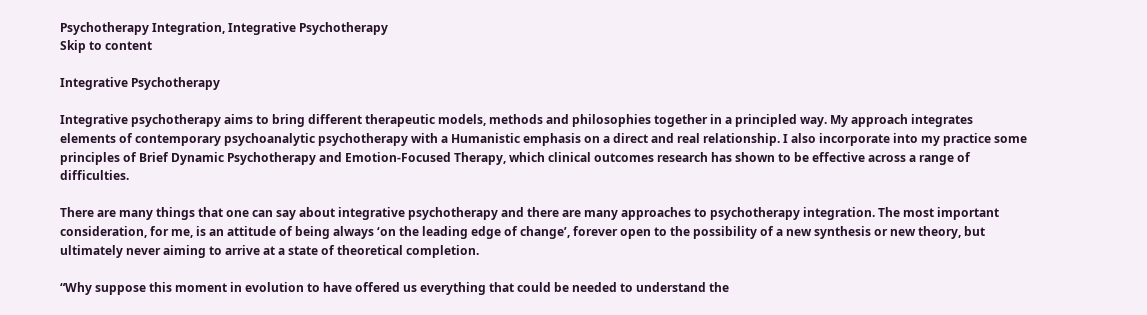Psychotherapy Integration, Integrative Psychotherapy
Skip to content

Integrative Psychotherapy

Integrative psychotherapy aims to bring different therapeutic models, methods and philosophies together in a principled way. My approach integrates elements of contemporary psychoanalytic psychotherapy with a Humanistic emphasis on a direct and real relationship. I also incorporate into my practice some principles of Brief Dynamic Psychotherapy and Emotion-Focused Therapy, which clinical outcomes research has shown to be effective across a range of difficulties.

There are many things that one can say about integrative psychotherapy and there are many approaches to psychotherapy integration. The most important consideration, for me, is an attitude of being always ‘on the leading edge of change’, forever open to the possibility of a new synthesis or new theory, but ultimately never aiming to arrive at a state of theoretical completion.

“Why suppose this moment in evolution to have offered us everything that could be needed to understand the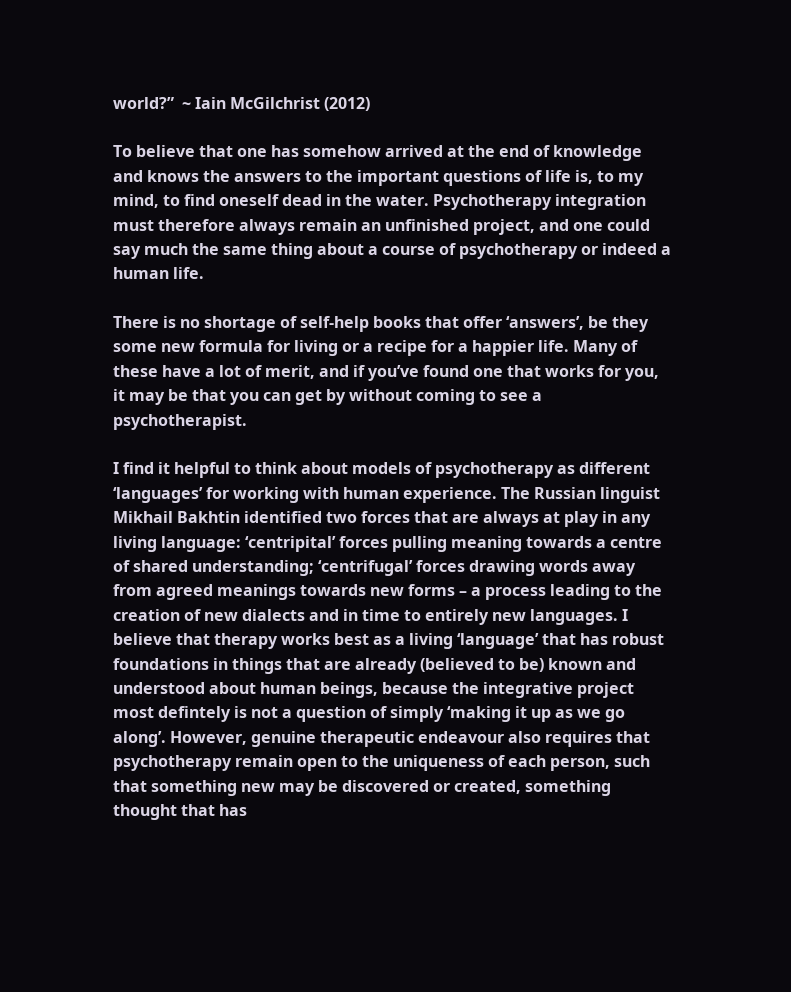world?”  ~ Iain McGilchrist (2012)

To believe that one has somehow arrived at the end of knowledge and knows the answers to the important questions of life is, to my mind, to find oneself dead in the water. Psychotherapy integration must therefore always remain an unfinished project, and one could say much the same thing about a course of psychotherapy or indeed a human life.

There is no shortage of self-help books that offer ‘answers’, be they some new formula for living or a recipe for a happier life. Many of these have a lot of merit, and if you’ve found one that works for you, it may be that you can get by without coming to see a psychotherapist.

I find it helpful to think about models of psychotherapy as different ‘languages’ for working with human experience. The Russian linguist Mikhail Bakhtin identified two forces that are always at play in any living language: ‘centripital’ forces pulling meaning towards a centre of shared understanding; ‘centrifugal’ forces drawing words away from agreed meanings towards new forms – a process leading to the creation of new dialects and in time to entirely new languages. I believe that therapy works best as a living ‘language’ that has robust foundations in things that are already (believed to be) known and understood about human beings, because the integrative project most defintely is not a question of simply ‘making it up as we go along’. However, genuine therapeutic endeavour also requires that psychotherapy remain open to the uniqueness of each person, such that something new may be discovered or created, something thought that has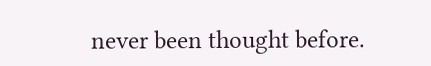never been thought before.